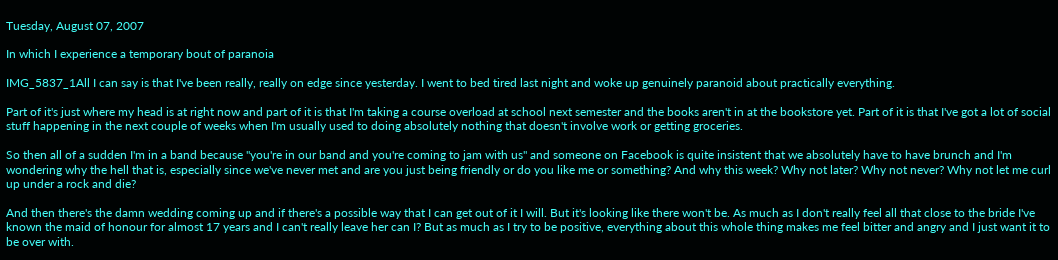Tuesday, August 07, 2007

In which I experience a temporary bout of paranoia

IMG_5837_1All I can say is that I've been really, really on edge since yesterday. I went to bed tired last night and woke up genuinely paranoid about practically everything.

Part of it's just where my head is at right now and part of it is that I'm taking a course overload at school next semester and the books aren't in at the bookstore yet. Part of it is that I've got a lot of social stuff happening in the next couple of weeks when I'm usually used to doing absolutely nothing that doesn't involve work or getting groceries.

So then all of a sudden I'm in a band because "you're in our band and you're coming to jam with us" and someone on Facebook is quite insistent that we absolutely have to have brunch and I'm wondering why the hell that is, especially since we've never met and are you just being friendly or do you like me or something? And why this week? Why not later? Why not never? Why not let me curl up under a rock and die?

And then there's the damn wedding coming up and if there's a possible way that I can get out of it I will. But it's looking like there won't be. As much as I don't really feel all that close to the bride I've known the maid of honour for almost 17 years and I can't really leave her can I? But as much as I try to be positive, everything about this whole thing makes me feel bitter and angry and I just want it to be over with.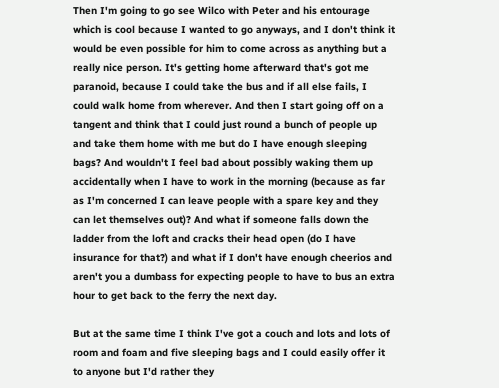Then I'm going to go see Wilco with Peter and his entourage which is cool because I wanted to go anyways, and I don't think it would be even possible for him to come across as anything but a really nice person. It's getting home afterward that's got me paranoid, because I could take the bus and if all else fails, I could walk home from wherever. And then I start going off on a tangent and think that I could just round a bunch of people up and take them home with me but do I have enough sleeping bags? And wouldn't I feel bad about possibly waking them up accidentally when I have to work in the morning (because as far as I'm concerned I can leave people with a spare key and they can let themselves out)? And what if someone falls down the ladder from the loft and cracks their head open (do I have insurance for that?) and what if I don't have enough cheerios and aren't you a dumbass for expecting people to have to bus an extra hour to get back to the ferry the next day.

But at the same time I think I've got a couch and lots and lots of room and foam and five sleeping bags and I could easily offer it to anyone but I'd rather they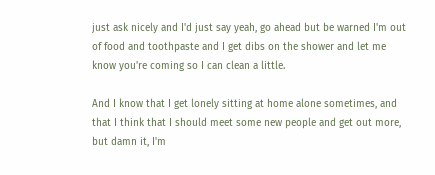just ask nicely and I'd just say yeah, go ahead but be warned I'm out of food and toothpaste and I get dibs on the shower and let me know you're coming so I can clean a little.

And I know that I get lonely sitting at home alone sometimes, and that I think that I should meet some new people and get out more, but damn it, I'm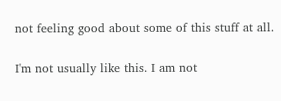not feeling good about some of this stuff at all.

I'm not usually like this. I am not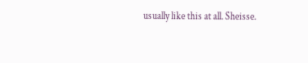usually like this at all. Sheisse.